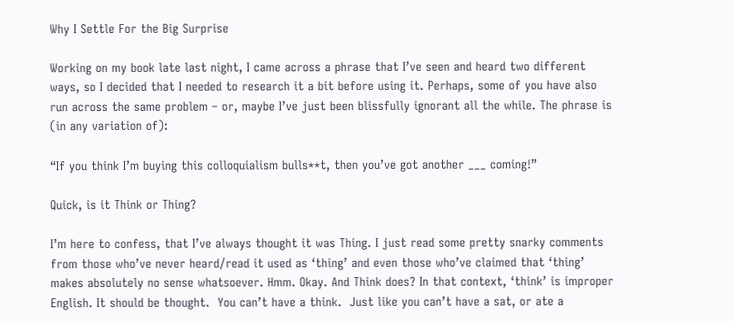Why I Settle For the Big Surprise

Working on my book late last night, I came across a phrase that I’ve seen and heard two different ways, so I decided that I needed to research it a bit before using it. Perhaps, some of you have also run across the same problem – or, maybe I’ve just been blissfully ignorant all the while. The phrase is (in any variation of):

“If you think I’m buying this colloquialism bulls**t, then you’ve got another ___ coming!”

Quick, is it Think or Thing?

I’m here to confess, that I’ve always thought it was Thing. I just read some pretty snarky comments from those who’ve never heard/read it used as ‘thing’ and even those who’ve claimed that ‘thing’ makes absolutely no sense whatsoever. Hmm. Okay. And Think does? In that context, ‘think’ is improper English. It should be thought.  You can’t have a think.  Just like you can’t have a sat, or ate a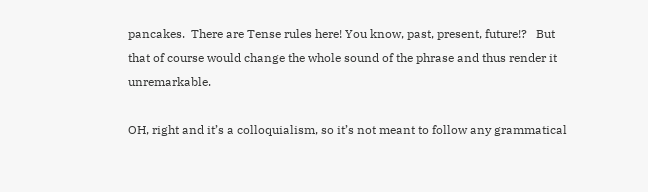pancakes.  There are Tense rules here! You know, past, present, future!?   But that of course would change the whole sound of the phrase and thus render it unremarkable.

OH, right and it’s a colloquialism, so it’s not meant to follow any grammatical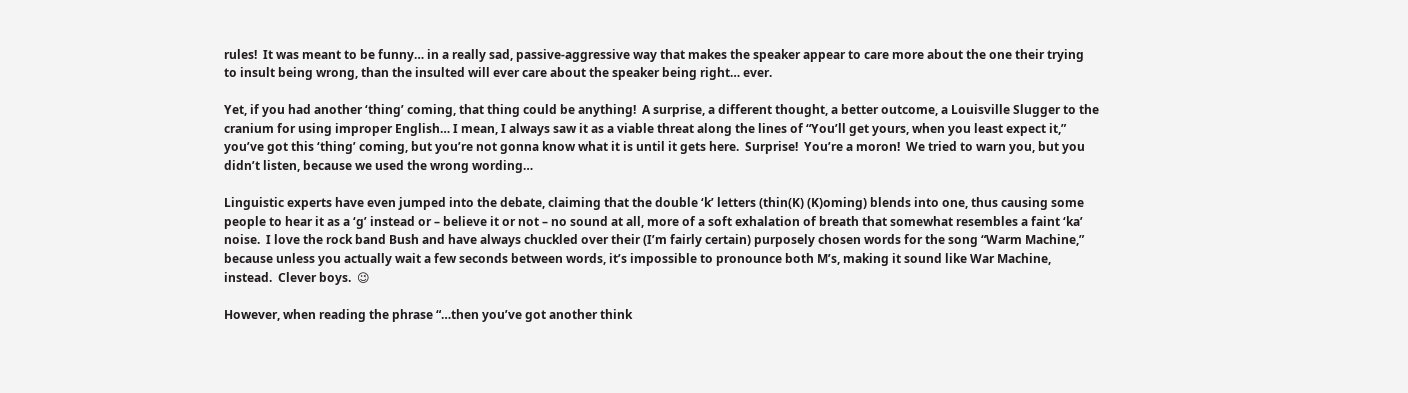rules!  It was meant to be funny… in a really sad, passive-aggressive way that makes the speaker appear to care more about the one their trying to insult being wrong, than the insulted will ever care about the speaker being right… ever.

Yet, if you had another ‘thing’ coming, that thing could be anything!  A surprise, a different thought, a better outcome, a Louisville Slugger to the cranium for using improper English… I mean, I always saw it as a viable threat along the lines of “You’ll get yours, when you least expect it,” you’ve got this ‘thing’ coming, but you’re not gonna know what it is until it gets here.  Surprise!  You’re a moron!  We tried to warn you, but you didn’t listen, because we used the wrong wording…

Linguistic experts have even jumped into the debate, claiming that the double ‘k’ letters (thin(K) (K)oming) blends into one, thus causing some people to hear it as a ‘g’ instead or – believe it or not – no sound at all, more of a soft exhalation of breath that somewhat resembles a faint ‘ka’ noise.  I love the rock band Bush and have always chuckled over their (I’m fairly certain) purposely chosen words for the song “Warm Machine,” because unless you actually wait a few seconds between words, it’s impossible to pronounce both M’s, making it sound like War Machine, instead.  Clever boys.  😉

However, when reading the phrase “…then you’ve got another think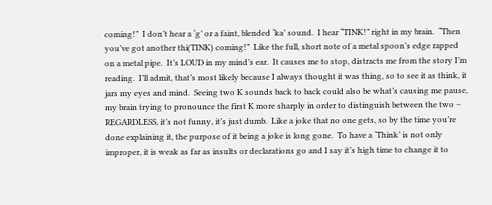coming!”  I don’t hear a ‘g’ or a faint, blended ‘ka’ sound.  I hear “TINK!” right in my brain.  “Then you’ve got another thi(TINK) coming!”  Like the full, short note of a metal spoon’s edge rapped on a metal pipe.  It’s LOUD in my mind’s ear.  It causes me to stop, distracts me from the story I’m reading.  I’ll admit, that’s most likely because I always thought it was thing, so to see it as think, it jars my eyes and mind.  Seeing two K sounds back to back could also be what’s causing me pause, my brain trying to pronounce the first K more sharply in order to distinguish between the two – REGARDLESS, it’s not funny, it’s just dumb.  Like a joke that no one gets, so by the time you’re done explaining it, the purpose of it being a joke is long gone.  To have a ‘Think’ is not only improper, it is weak as far as insults or declarations go and I say it’s high time to change it to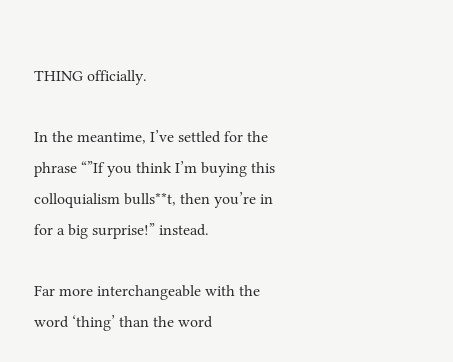THING officially.

In the meantime, I’ve settled for the phrase “”If you think I’m buying this colloquialism bulls**t, then you’re in for a big surprise!” instead.

Far more interchangeable with the word ‘thing’ than the word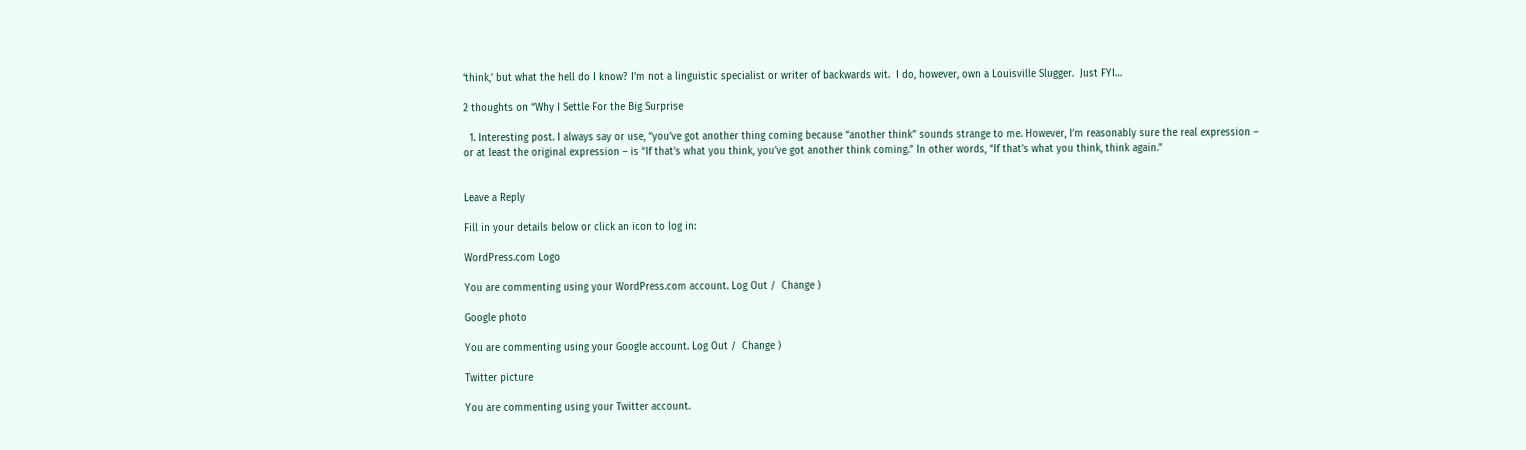‘think,’ but what the hell do I know? I’m not a linguistic specialist or writer of backwards wit.  I do, however, own a Louisville Slugger.  Just FYI…

2 thoughts on “Why I Settle For the Big Surprise

  1. Interesting post. I always say or use, “you’ve got another thing coming because “another think” sounds strange to me. However, I’m reasonably sure the real expression – or at least the original expression – is “If that’s what you think, you’ve got another think coming.” In other words, “If that’s what you think, think again.”


Leave a Reply

Fill in your details below or click an icon to log in:

WordPress.com Logo

You are commenting using your WordPress.com account. Log Out /  Change )

Google photo

You are commenting using your Google account. Log Out /  Change )

Twitter picture

You are commenting using your Twitter account.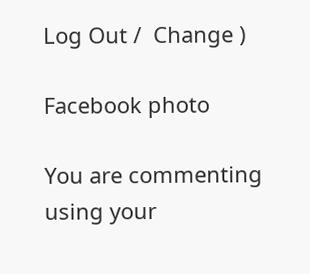Log Out /  Change )

Facebook photo

You are commenting using your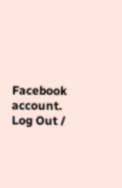Facebook account. Log Out /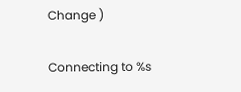Change )

Connecting to %s